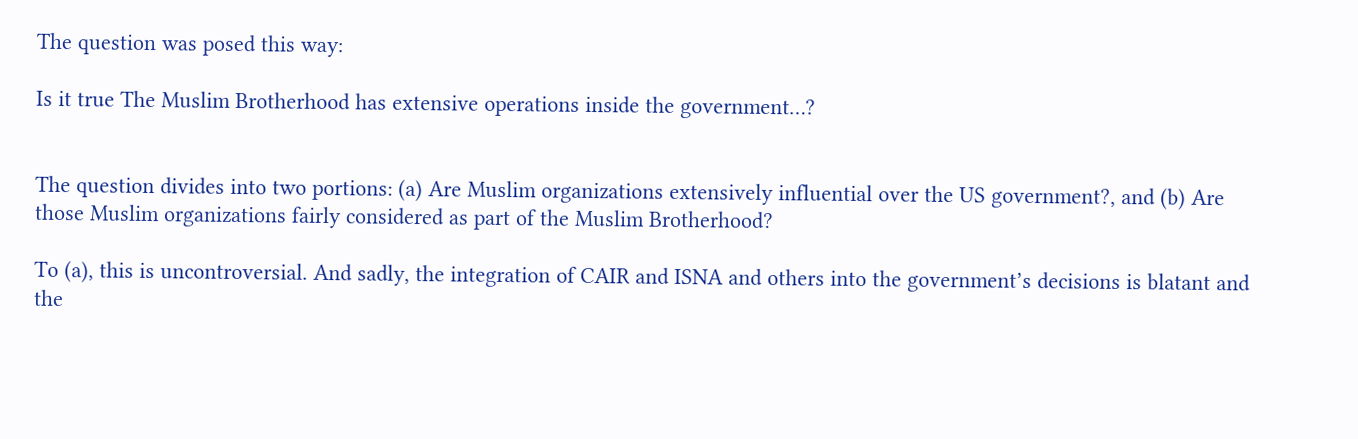The question was posed this way:

Is it true The Muslim Brotherhood has extensive operations inside the government…?


The question divides into two portions: (a) Are Muslim organizations extensively influential over the US government?, and (b) Are those Muslim organizations fairly considered as part of the Muslim Brotherhood?

To (a), this is uncontroversial. And sadly, the integration of CAIR and ISNA and others into the government’s decisions is blatant and the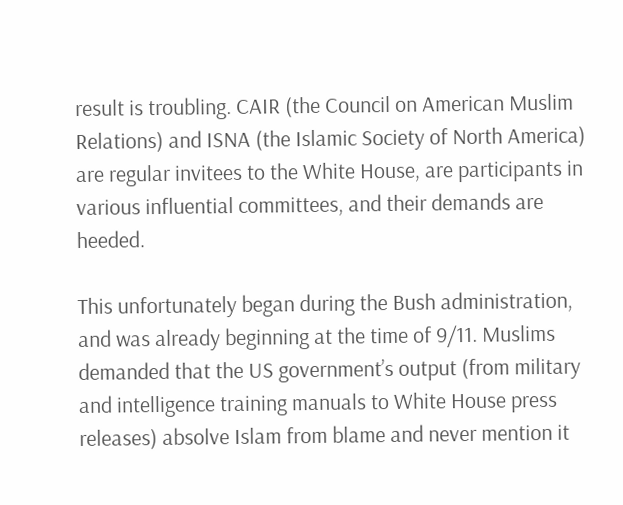result is troubling. CAIR (the Council on American Muslim Relations) and ISNA (the Islamic Society of North America) are regular invitees to the White House, are participants in various influential committees, and their demands are heeded.

This unfortunately began during the Bush administration, and was already beginning at the time of 9/11. Muslims demanded that the US government’s output (from military and intelligence training manuals to White House press releases) absolve Islam from blame and never mention it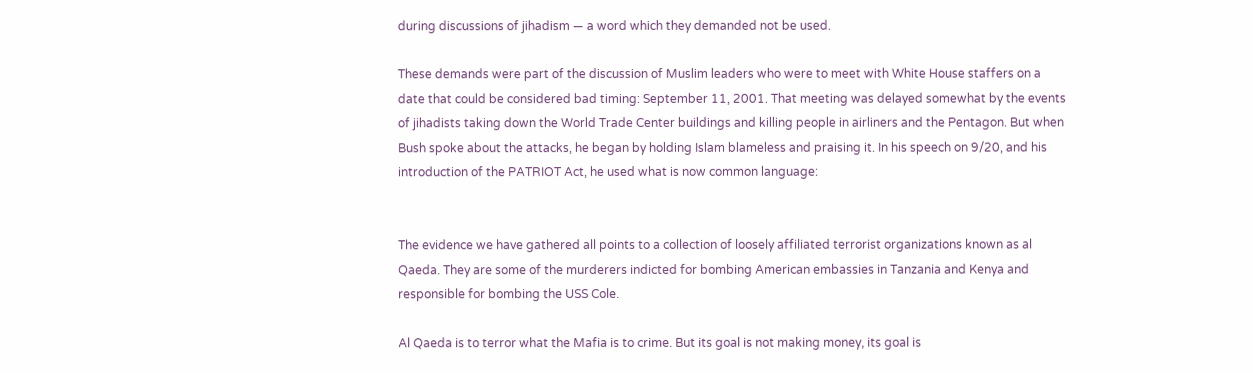during discussions of jihadism — a word which they demanded not be used.

These demands were part of the discussion of Muslim leaders who were to meet with White House staffers on a date that could be considered bad timing: September 11, 2001. That meeting was delayed somewhat by the events of jihadists taking down the World Trade Center buildings and killing people in airliners and the Pentagon. But when Bush spoke about the attacks, he began by holding Islam blameless and praising it. In his speech on 9/20, and his introduction of the PATRIOT Act, he used what is now common language:


The evidence we have gathered all points to a collection of loosely affiliated terrorist organizations known as al Qaeda. They are some of the murderers indicted for bombing American embassies in Tanzania and Kenya and responsible for bombing the USS Cole.

Al Qaeda is to terror what the Mafia is to crime. But its goal is not making money, its goal is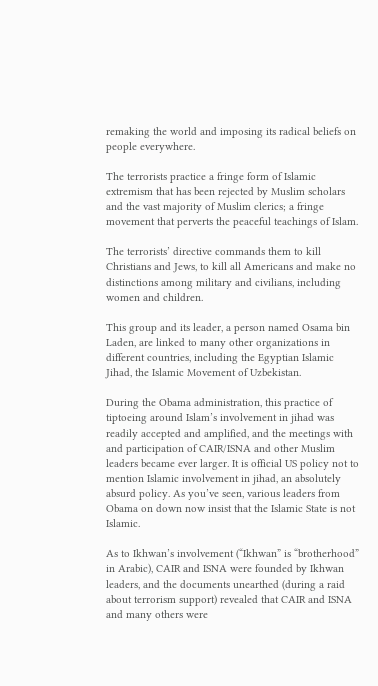remaking the world and imposing its radical beliefs on people everywhere.

The terrorists practice a fringe form of Islamic extremism that has been rejected by Muslim scholars and the vast majority of Muslim clerics; a fringe movement that perverts the peaceful teachings of Islam.

The terrorists’ directive commands them to kill Christians and Jews, to kill all Americans and make no distinctions among military and civilians, including women and children.

This group and its leader, a person named Osama bin Laden, are linked to many other organizations in different countries, including the Egyptian Islamic Jihad, the Islamic Movement of Uzbekistan.

During the Obama administration, this practice of tiptoeing around Islam’s involvement in jihad was readily accepted and amplified, and the meetings with and participation of CAIR/ISNA and other Muslim leaders became ever larger. It is official US policy not to mention Islamic involvement in jihad, an absolutely absurd policy. As you’ve seen, various leaders from Obama on down now insist that the Islamic State is not Islamic.

As to Ikhwan’s involvement (“Ikhwan” is “brotherhood” in Arabic), CAIR and ISNA were founded by Ikhwan leaders, and the documents unearthed (during a raid about terrorism support) revealed that CAIR and ISNA and many others were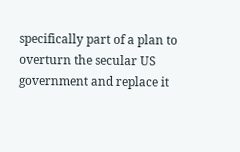specifically part of a plan to overturn the secular US government and replace it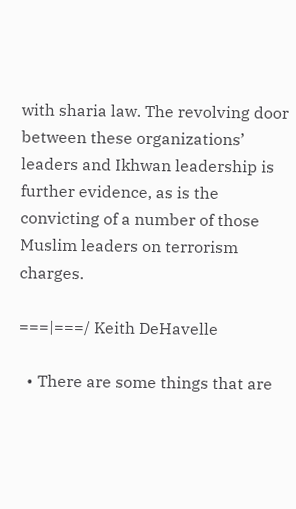with sharia law. The revolving door between these organizations’ leaders and Ikhwan leadership is further evidence, as is the convicting of a number of those Muslim leaders on terrorism charges.

===|===/ Keith DeHavelle

  • There are some things that are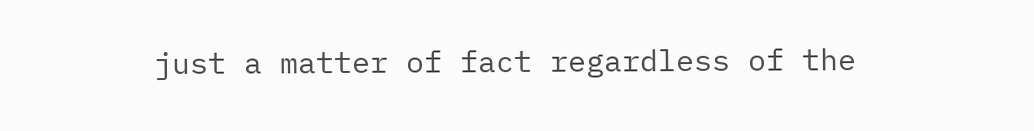just a matter of fact regardless of the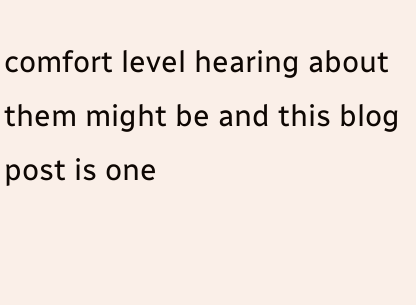comfort level hearing about them might be and this blog post is one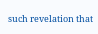such revelation that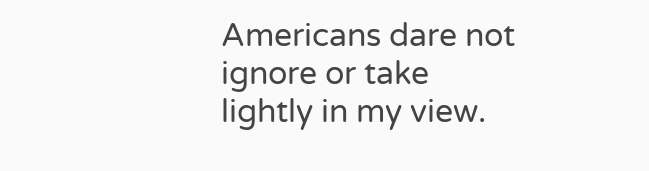Americans dare not ignore or take lightly in my view.